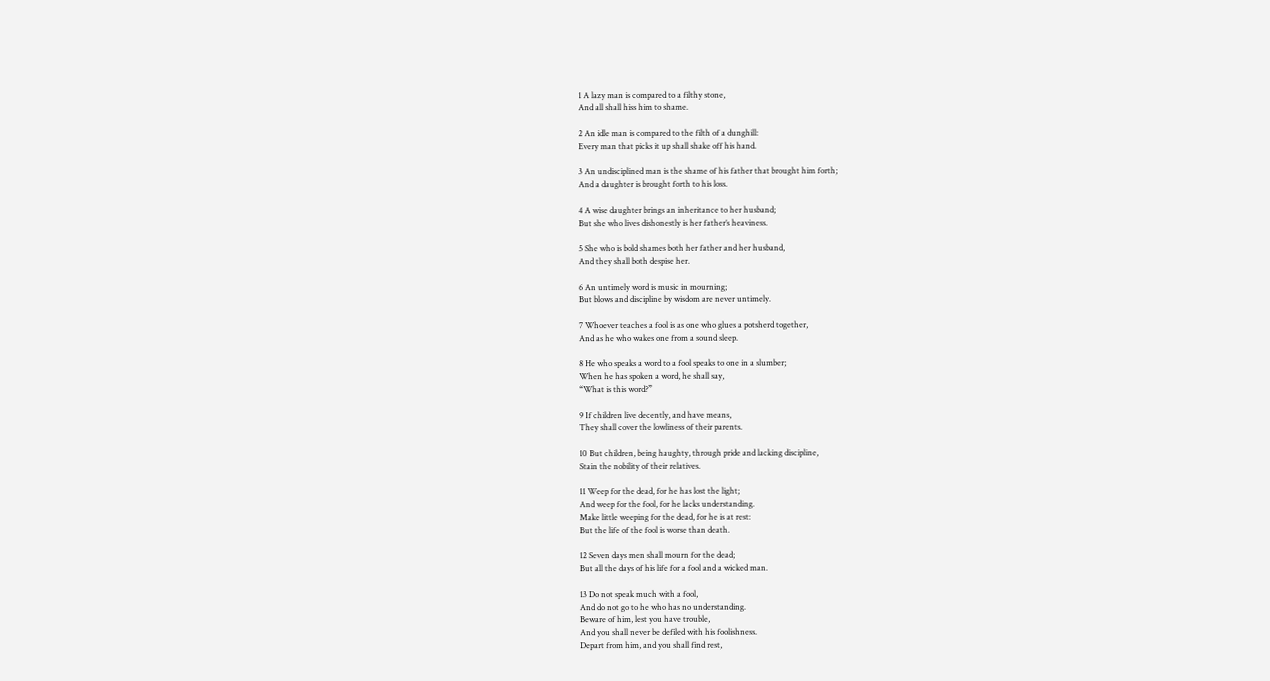1 A lazy man is compared to a filthy stone,
And all shall hiss him to shame.

2 An idle man is compared to the filth of a dunghill:
Every man that picks it up shall shake off his hand.

3 An undisciplined man is the shame of his father that brought him forth;
And a daughter is brought forth to his loss.

4 A wise daughter brings an inheritance to her husband;
But she who lives dishonestly is her father’s heaviness.

5 She who is bold shames both her father and her husband,
And they shall both despise her.

6 An untimely word is music in mourning;
But blows and discipline by wisdom are never untimely.

7 Whoever teaches a fool is as one who glues a potsherd together,
And as he who wakes one from a sound sleep.

8 He who speaks a word to a fool speaks to one in a slumber;
When he has spoken a word, he shall say,
“What is this word?”

9 If children live decently, and have means,
They shall cover the lowliness of their parents.

10 But children, being haughty, through pride and lacking discipline,
Stain the nobility of their relatives.

11 Weep for the dead, for he has lost the light;
And weep for the fool, for he lacks understanding.
Make little weeping for the dead, for he is at rest:
But the life of the fool is worse than death.

12 Seven days men shall mourn for the dead;
But all the days of his life for a fool and a wicked man.

13 Do not speak much with a fool,
And do not go to he who has no understanding.
Beware of him, lest you have trouble,
And you shall never be defiled with his foolishness.
Depart from him, and you shall find rest,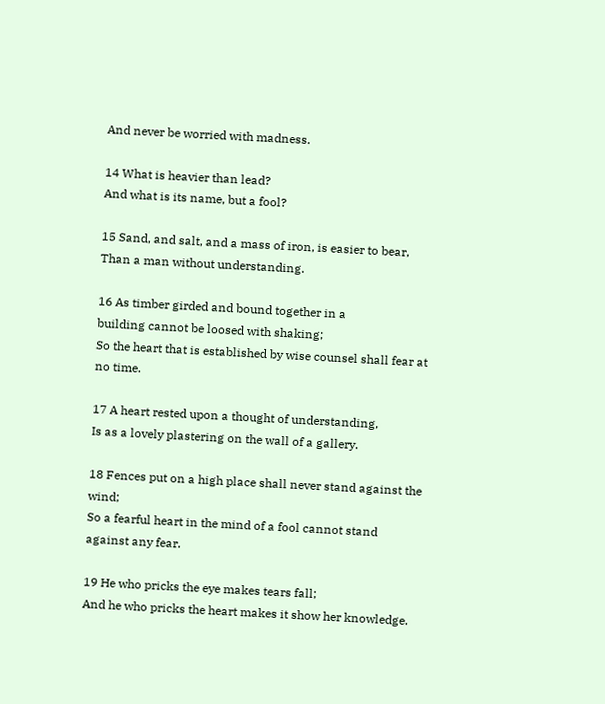And never be worried with madness.

14 What is heavier than lead?
And what is its name, but a fool?

15 Sand, and salt, and a mass of iron, is easier to bear,
Than a man without understanding.

16 As timber girded and bound together in a
building cannot be loosed with shaking;
So the heart that is established by wise counsel shall fear at no time.

17 A heart rested upon a thought of understanding,
Is as a lovely plastering on the wall of a gallery.

18 Fences put on a high place shall never stand against the wind;
So a fearful heart in the mind of a fool cannot stand against any fear.

19 He who pricks the eye makes tears fall;
And he who pricks the heart makes it show her knowledge.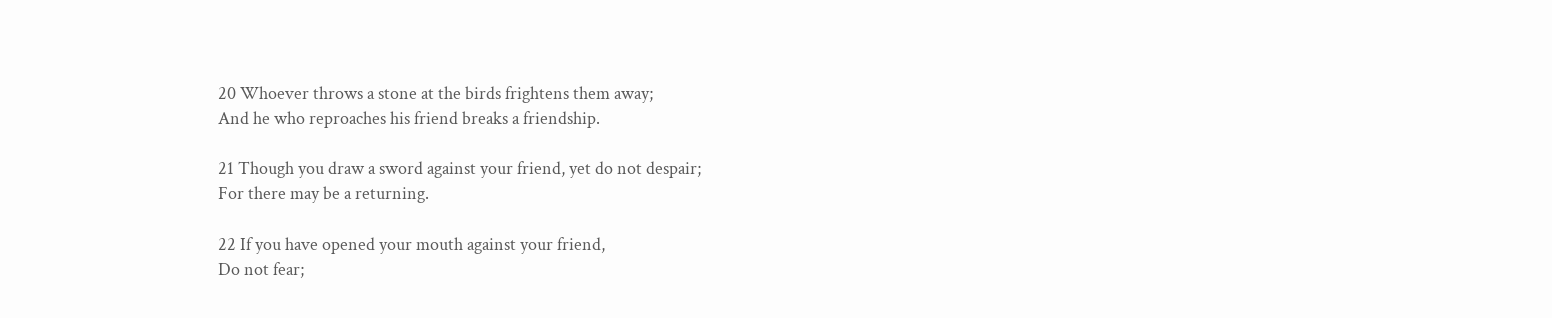20 Whoever throws a stone at the birds frightens them away;
And he who reproaches his friend breaks a friendship.

21 Though you draw a sword against your friend, yet do not despair;
For there may be a returning.

22 If you have opened your mouth against your friend,
Do not fear;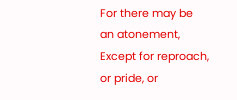For there may be an atonement,
Except for reproach, or pride, or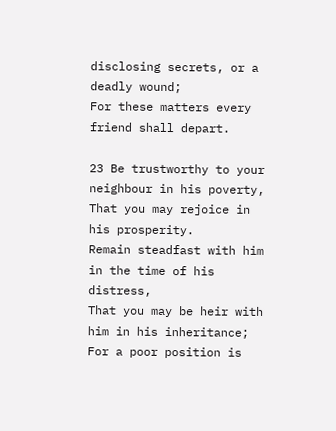disclosing secrets, or a deadly wound;
For these matters every friend shall depart.

23 Be trustworthy to your neighbour in his poverty,
That you may rejoice in his prosperity.
Remain steadfast with him in the time of his distress,
That you may be heir with him in his inheritance;
For a poor position is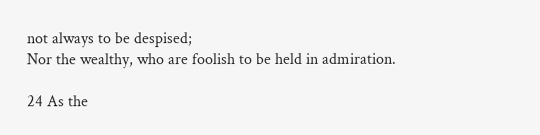not always to be despised;
Nor the wealthy, who are foolish to be held in admiration.

24 As the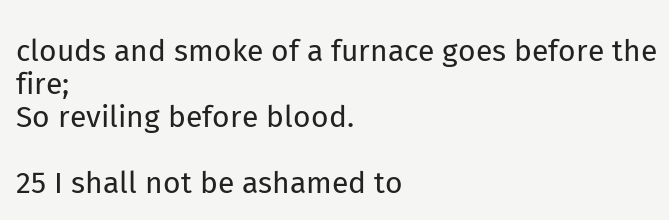clouds and smoke of a furnace goes before the fire;
So reviling before blood.

25 I shall not be ashamed to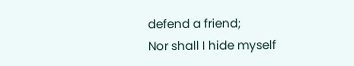defend a friend;
Nor shall I hide myself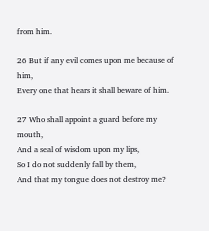from him.

26 But if any evil comes upon me because of him,
Every one that hears it shall beware of him.

27 Who shall appoint a guard before my mouth,
And a seal of wisdom upon my lips,
So I do not suddenly fall by them,
And that my tongue does not destroy me?